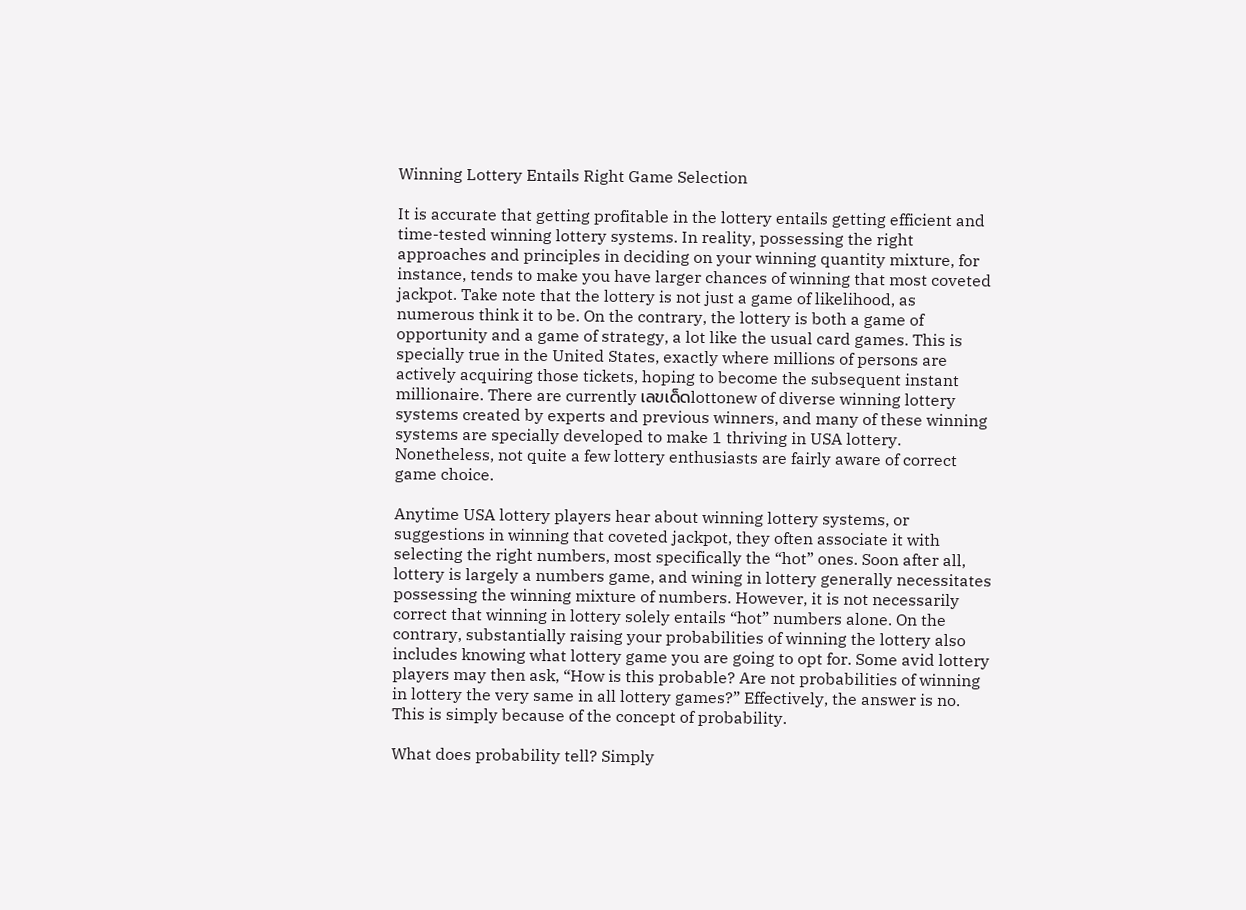Winning Lottery Entails Right Game Selection

It is accurate that getting profitable in the lottery entails getting efficient and time-tested winning lottery systems. In reality, possessing the right approaches and principles in deciding on your winning quantity mixture, for instance, tends to make you have larger chances of winning that most coveted jackpot. Take note that the lottery is not just a game of likelihood, as numerous think it to be. On the contrary, the lottery is both a game of opportunity and a game of strategy, a lot like the usual card games. This is specially true in the United States, exactly where millions of persons are actively acquiring those tickets, hoping to become the subsequent instant millionaire. There are currently เลขเด็ดlottonew of diverse winning lottery systems created by experts and previous winners, and many of these winning systems are specially developed to make 1 thriving in USA lottery. Nonetheless, not quite a few lottery enthusiasts are fairly aware of correct game choice.

Anytime USA lottery players hear about winning lottery systems, or suggestions in winning that coveted jackpot, they often associate it with selecting the right numbers, most specifically the “hot” ones. Soon after all, lottery is largely a numbers game, and wining in lottery generally necessitates possessing the winning mixture of numbers. However, it is not necessarily correct that winning in lottery solely entails “hot” numbers alone. On the contrary, substantially raising your probabilities of winning the lottery also includes knowing what lottery game you are going to opt for. Some avid lottery players may then ask, “How is this probable? Are not probabilities of winning in lottery the very same in all lottery games?” Effectively, the answer is no. This is simply because of the concept of probability.

What does probability tell? Simply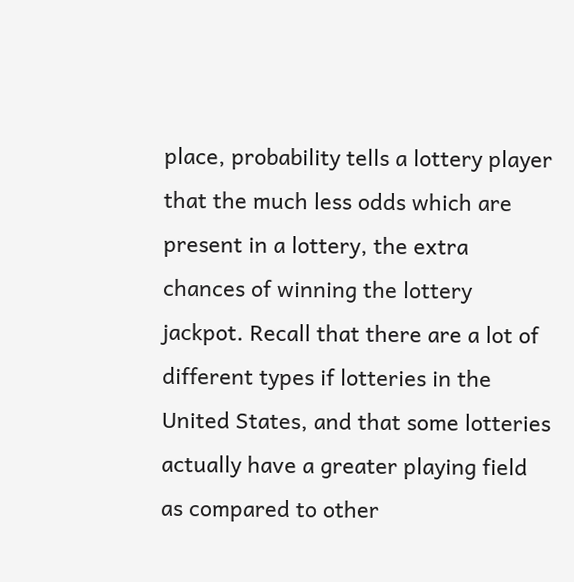place, probability tells a lottery player that the much less odds which are present in a lottery, the extra chances of winning the lottery jackpot. Recall that there are a lot of different types if lotteries in the United States, and that some lotteries actually have a greater playing field as compared to other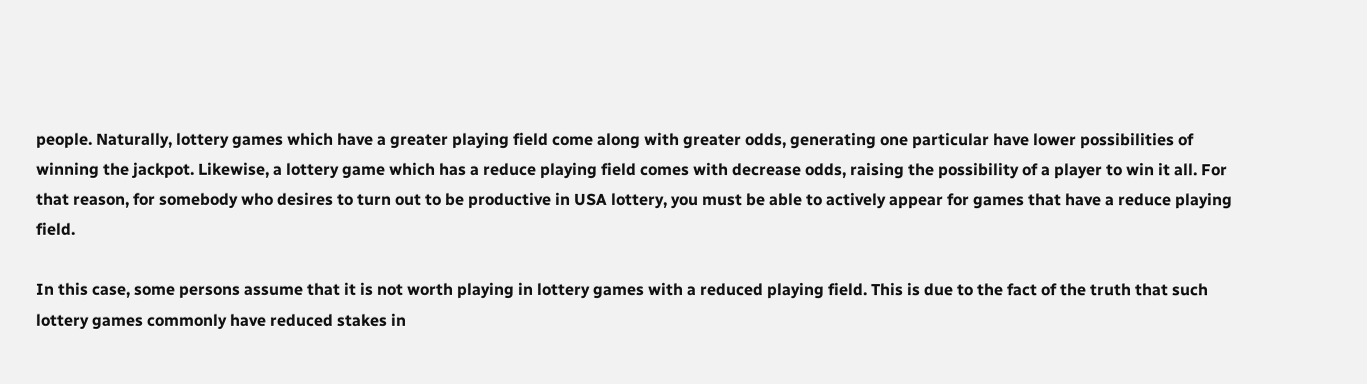people. Naturally, lottery games which have a greater playing field come along with greater odds, generating one particular have lower possibilities of winning the jackpot. Likewise, a lottery game which has a reduce playing field comes with decrease odds, raising the possibility of a player to win it all. For that reason, for somebody who desires to turn out to be productive in USA lottery, you must be able to actively appear for games that have a reduce playing field.

In this case, some persons assume that it is not worth playing in lottery games with a reduced playing field. This is due to the fact of the truth that such lottery games commonly have reduced stakes in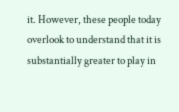it. However, these people today overlook to understand that it is substantially greater to play in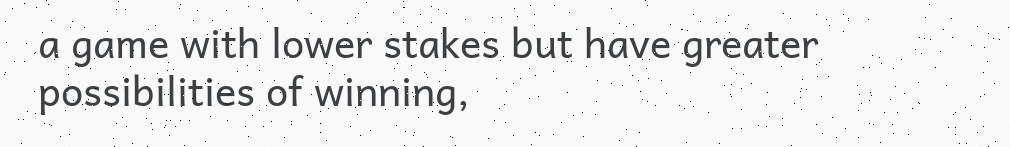a game with lower stakes but have greater possibilities of winning,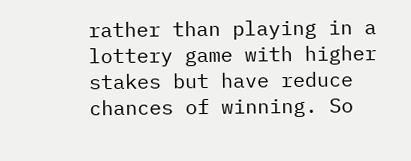rather than playing in a lottery game with higher stakes but have reduce chances of winning. So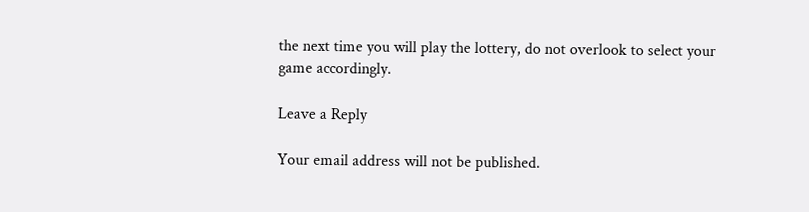the next time you will play the lottery, do not overlook to select your game accordingly.

Leave a Reply

Your email address will not be published.